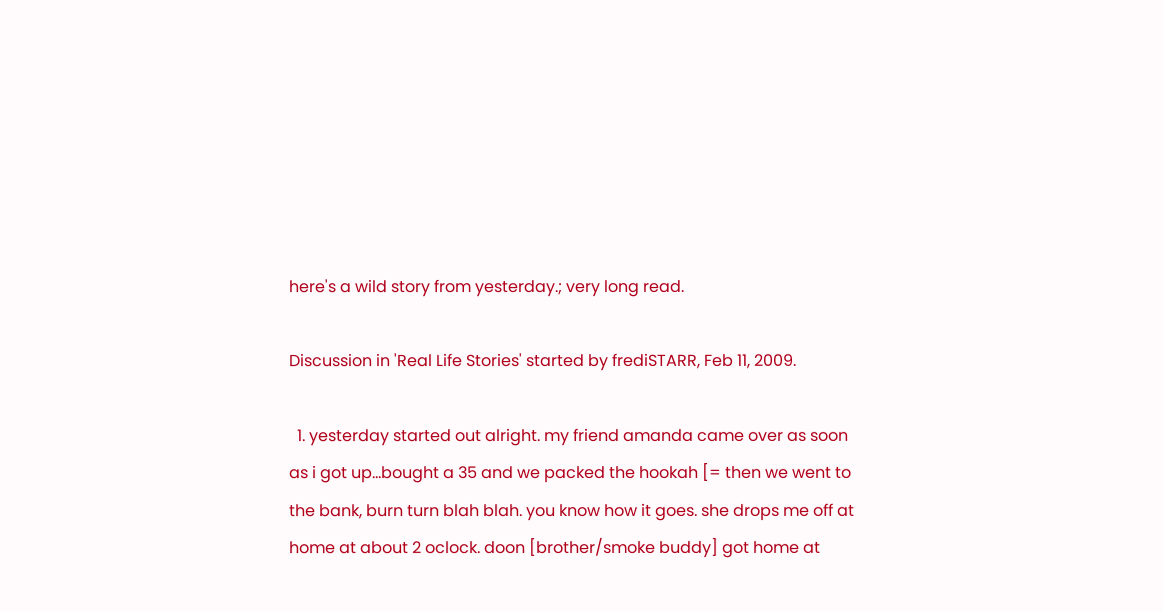here's a wild story from yesterday.; very long read.

Discussion in 'Real Life Stories' started by frediSTARR, Feb 11, 2009.

  1. yesterday started out alright. my friend amanda came over as soon as i got up...bought a 35 and we packed the hookah [= then we went to the bank, burn turn blah blah. you know how it goes. she drops me off at home at about 2 oclock. doon [brother/smoke buddy] got home at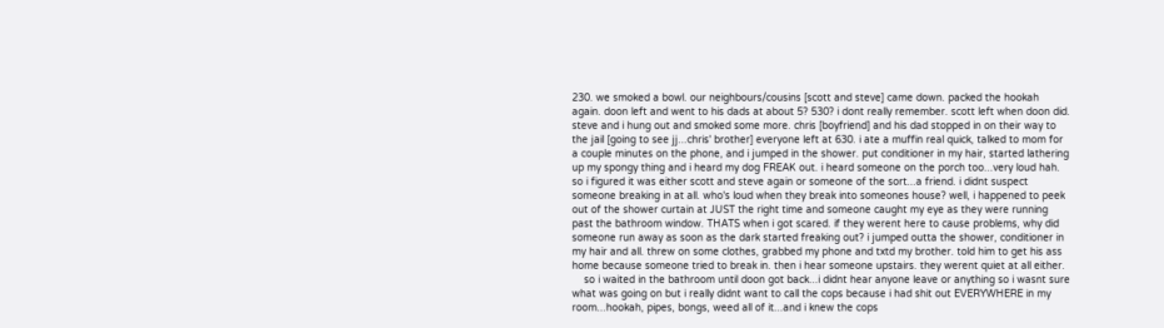230. we smoked a bowl. our neighbours/cousins [scott and steve] came down. packed the hookah again. doon left and went to his dads at about 5? 530? i dont really remember. scott left when doon did. steve and i hung out and smoked some more. chris [boyfriend] and his dad stopped in on their way to the jail [going to see jj...chris' brother] everyone left at 630. i ate a muffin real quick, talked to mom for a couple minutes on the phone, and i jumped in the shower. put conditioner in my hair, started lathering up my spongy thing and i heard my dog FREAK out. i heard someone on the porch too...very loud hah. so i figured it was either scott and steve again or someone of the sort...a friend. i didnt suspect someone breaking in at all. who's loud when they break into someones house? well, i happened to peek out of the shower curtain at JUST the right time and someone caught my eye as they were running past the bathroom window. THATS when i got scared. if they werent here to cause problems, why did someone run away as soon as the dark started freaking out? i jumped outta the shower, conditioner in my hair and all. threw on some clothes, grabbed my phone and txtd my brother. told him to get his ass home because someone tried to break in. then i hear someone upstairs. they werent quiet at all either.
    so i waited in the bathroom until doon got back...i didnt hear anyone leave or anything so i wasnt sure what was going on but i really didnt want to call the cops because i had shit out EVERYWHERE in my room...hookah, pipes, bongs, weed all of it...and i knew the cops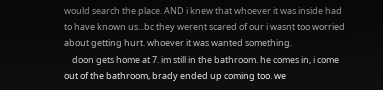would search the place. AND i knew that whoever it was inside had to have known us...bc they werent scared of our i wasnt too worried about getting hurt. whoever it was wanted something.
    doon gets home at 7. im still in the bathroom. he comes in, i come out of the bathroom, brady ended up coming too. we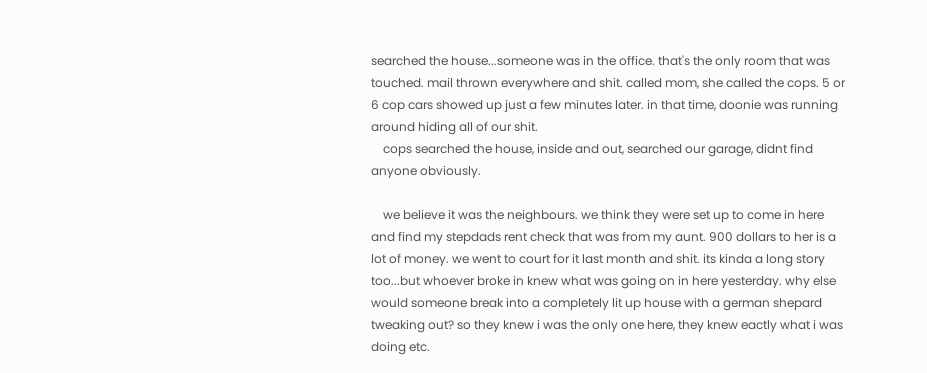searched the house...someone was in the office. that's the only room that was touched. mail thrown everywhere and shit. called mom, she called the cops. 5 or 6 cop cars showed up just a few minutes later. in that time, doonie was running around hiding all of our shit.
    cops searched the house, inside and out, searched our garage, didnt find anyone obviously.

    we believe it was the neighbours. we think they were set up to come in here and find my stepdads rent check that was from my aunt. 900 dollars to her is a lot of money. we went to court for it last month and shit. its kinda a long story too...but whoever broke in knew what was going on in here yesterday. why else would someone break into a completely lit up house with a german shepard tweaking out? so they knew i was the only one here, they knew eactly what i was doing etc.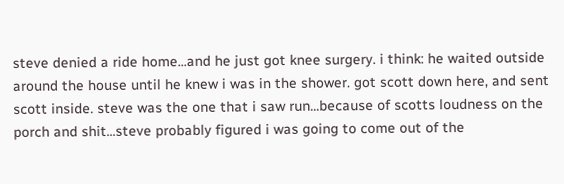steve denied a ride home...and he just got knee surgery. i think: he waited outside around the house until he knew i was in the shower. got scott down here, and sent scott inside. steve was the one that i saw run...because of scotts loudness on the porch and shit...steve probably figured i was going to come out of the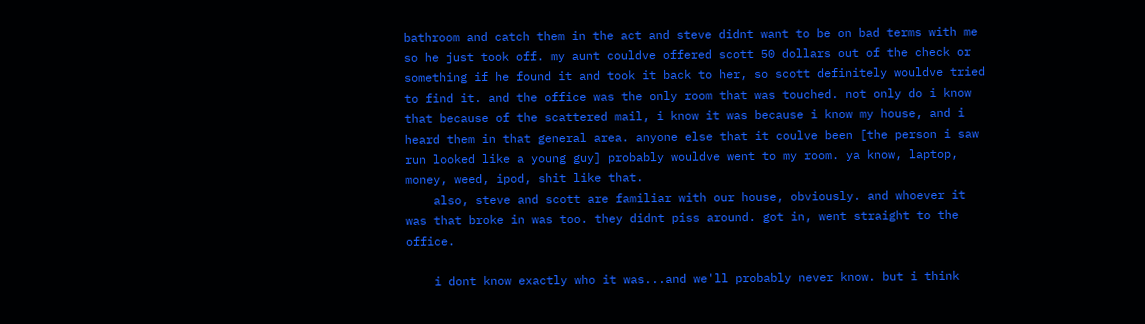bathroom and catch them in the act and steve didnt want to be on bad terms with me so he just took off. my aunt couldve offered scott 50 dollars out of the check or something if he found it and took it back to her, so scott definitely wouldve tried to find it. and the office was the only room that was touched. not only do i know that because of the scattered mail, i know it was because i know my house, and i heard them in that general area. anyone else that it coulve been [the person i saw run looked like a young guy] probably wouldve went to my room. ya know, laptop, money, weed, ipod, shit like that.
    also, steve and scott are familiar with our house, obviously. and whoever it was that broke in was too. they didnt piss around. got in, went straight to the office.

    i dont know exactly who it was...and we'll probably never know. but i think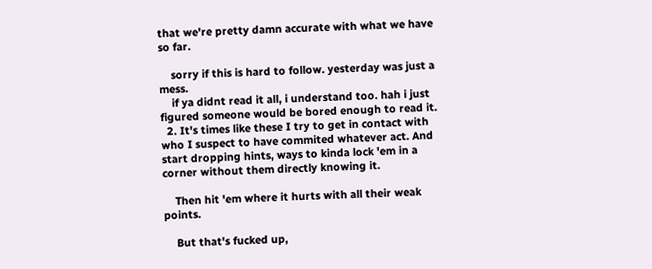that we're pretty damn accurate with what we have so far.

    sorry if this is hard to follow. yesterday was just a mess.
    if ya didnt read it all, i understand too. hah i just figured someone would be bored enough to read it.
  2. It's times like these I try to get in contact with who I suspect to have commited whatever act. And start dropping hints, ways to kinda lock 'em in a corner without them directly knowing it.

    Then hit 'em where it hurts with all their weak points.

    But that's fucked up,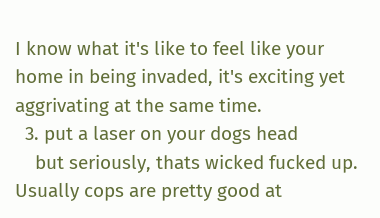I know what it's like to feel like your home in being invaded, it's exciting yet aggrivating at the same time.
  3. put a laser on your dogs head
    but seriously, thats wicked fucked up. Usually cops are pretty good at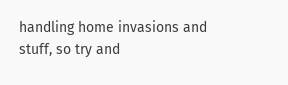handling home invasions and stuff, so try and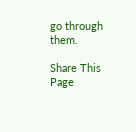go through them.

Share This Page